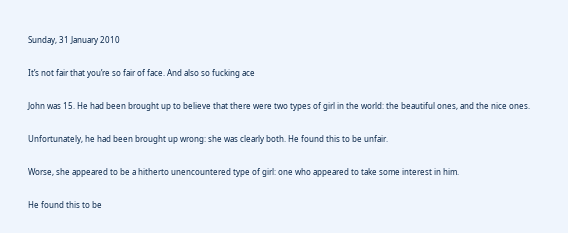Sunday, 31 January 2010

It’s not fair that you’re so fair of face. And also so fucking ace

John was 15. He had been brought up to believe that there were two types of girl in the world: the beautiful ones, and the nice ones.

Unfortunately, he had been brought up wrong: she was clearly both. He found this to be unfair.

Worse, she appeared to be a hitherto unencountered type of girl: one who appeared to take some interest in him.

He found this to be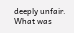deeply unfair. What was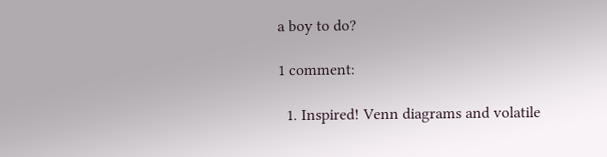a boy to do?

1 comment:

  1. Inspired! Venn diagrams and volatile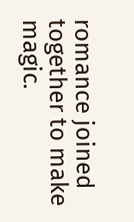romance joined together to make magic.